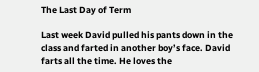The Last Day of Term

Last week David pulled his pants down in the class and farted in another boy’s face. David farts all the time. He loves the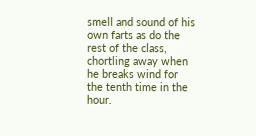smell and sound of his own farts as do the rest of the class, chortling away when he breaks wind for the tenth time in the hour.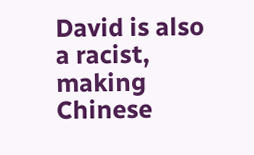David is also a racist, making Chinese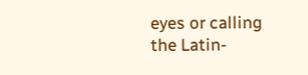eyes or calling the Latin-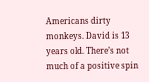Americans dirty monkeys. David is 13 years old. There’s not much of a positive spin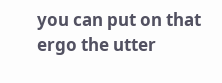you can put on that ergo the utter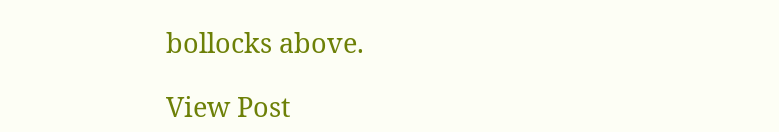bollocks above.

View Post